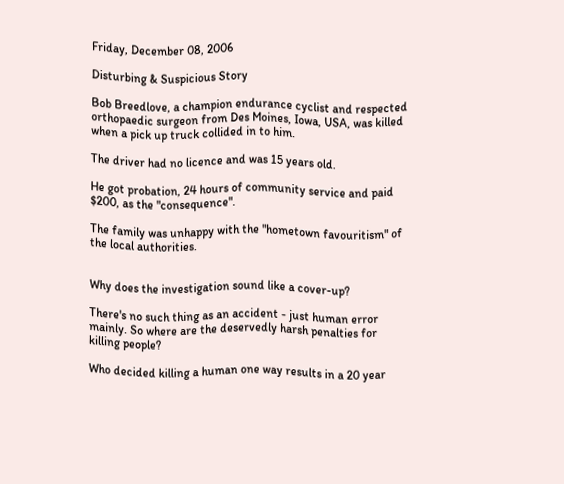Friday, December 08, 2006

Disturbing & Suspicious Story

Bob Breedlove, a champion endurance cyclist and respected orthopaedic surgeon from Des Moines, Iowa, USA, was killed when a pick up truck collided in to him.

The driver had no licence and was 15 years old.

He got probation, 24 hours of community service and paid $200, as the "consequence".

The family was unhappy with the "hometown favouritism" of the local authorities.


Why does the investigation sound like a cover-up?

There's no such thing as an accident - just human error mainly. So where are the deservedly harsh penalties for killing people?

Who decided killing a human one way results in a 20 year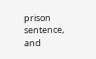prison sentence, and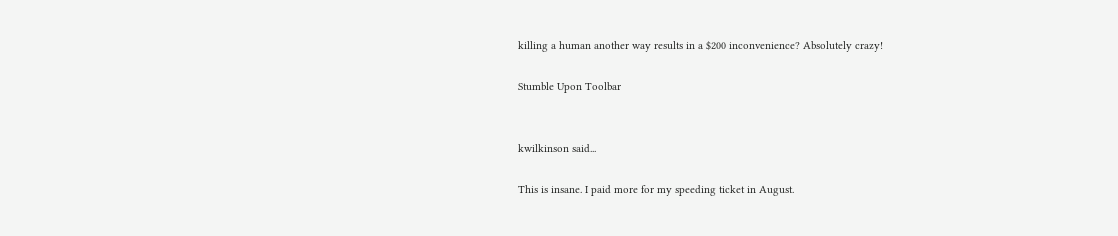killing a human another way results in a $200 inconvenience? Absolutely crazy!

Stumble Upon Toolbar


kwilkinson said...

This is insane. I paid more for my speeding ticket in August.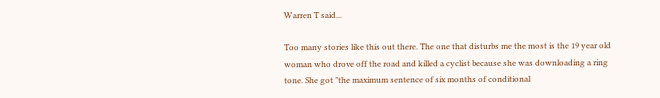Warren T said...

Too many stories like this out there. The one that disturbs me the most is the 19 year old woman who drove off the road and killed a cyclist because she was downloading a ring tone. She got "the maximum sentence of six months of conditional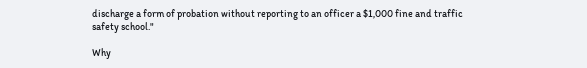discharge a form of probation without reporting to an officer a $1,000 fine and traffic safety school."

Why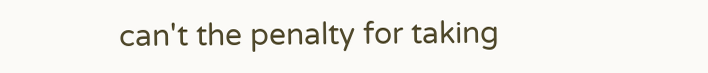can't the penalty for taking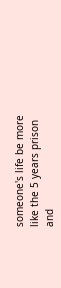someone's life be more like the 5 years prison and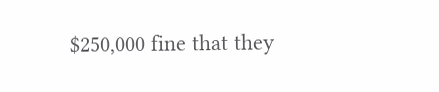$250,000 fine that they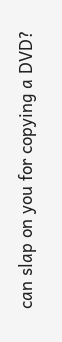can slap on you for copying a DVD?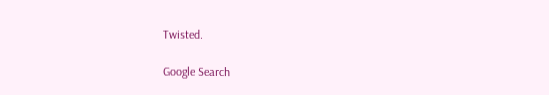Twisted.

Google Search